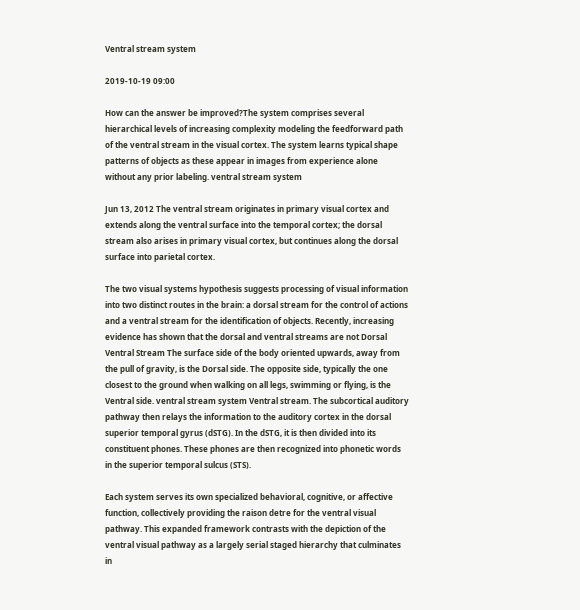Ventral stream system

2019-10-19 09:00

How can the answer be improved?The system comprises several hierarchical levels of increasing complexity modeling the feedforward path of the ventral stream in the visual cortex. The system learns typical shape patterns of objects as these appear in images from experience alone without any prior labeling. ventral stream system

Jun 13, 2012 The ventral stream originates in primary visual cortex and extends along the ventral surface into the temporal cortex; the dorsal stream also arises in primary visual cortex, but continues along the dorsal surface into parietal cortex.

The two visual systems hypothesis suggests processing of visual information into two distinct routes in the brain: a dorsal stream for the control of actions and a ventral stream for the identification of objects. Recently, increasing evidence has shown that the dorsal and ventral streams are not Dorsal Ventral Stream The surface side of the body oriented upwards, away from the pull of gravity, is the Dorsal side. The opposite side, typically the one closest to the ground when walking on all legs, swimming or flying, is the Ventral side. ventral stream system Ventral stream. The subcortical auditory pathway then relays the information to the auditory cortex in the dorsal superior temporal gyrus (dSTG). In the dSTG, it is then divided into its constituent phones. These phones are then recognized into phonetic words in the superior temporal sulcus (STS).

Each system serves its own specialized behavioral, cognitive, or affective function, collectively providing the raison detre for the ventral visual pathway. This expanded framework contrasts with the depiction of the ventral visual pathway as a largely serial staged hierarchy that culminates in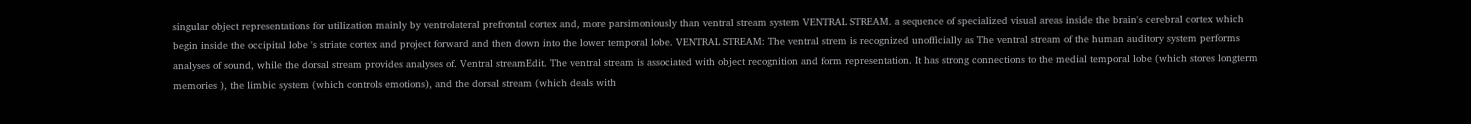singular object representations for utilization mainly by ventrolateral prefrontal cortex and, more parsimoniously than ventral stream system VENTRAL STREAM. a sequence of specialized visual areas inside the brain's cerebral cortex which begin inside the occipital lobe 's striate cortex and project forward and then down into the lower temporal lobe. VENTRAL STREAM: The ventral strem is recognized unofficially as The ventral stream of the human auditory system performs analyses of sound, while the dorsal stream provides analyses of. Ventral streamEdit. The ventral stream is associated with object recognition and form representation. It has strong connections to the medial temporal lobe (which stores longterm memories ), the limbic system (which controls emotions), and the dorsal stream (which deals with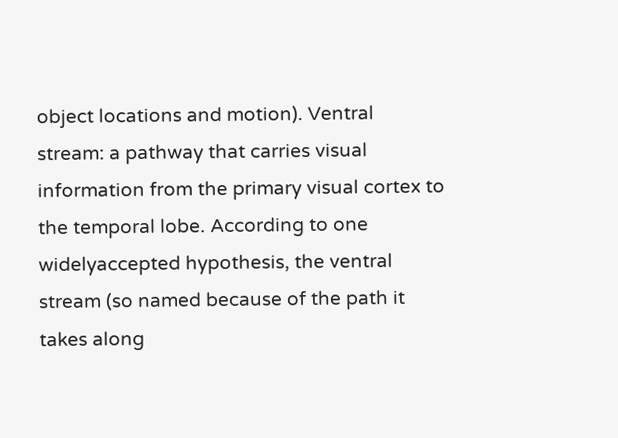object locations and motion). Ventral stream: a pathway that carries visual information from the primary visual cortex to the temporal lobe. According to one widelyaccepted hypothesis, the ventral stream (so named because of the path it takes along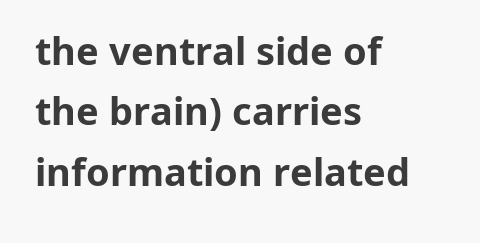the ventral side of the brain) carries information related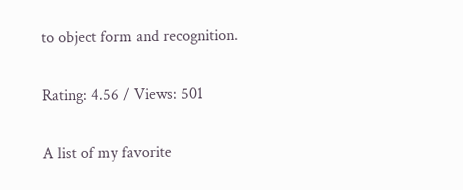to object form and recognition.

Rating: 4.56 / Views: 501

A list of my favorite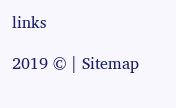links

2019 © | Sitemap